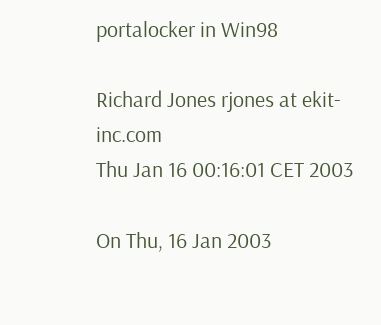portalocker in Win98

Richard Jones rjones at ekit-inc.com
Thu Jan 16 00:16:01 CET 2003

On Thu, 16 Jan 2003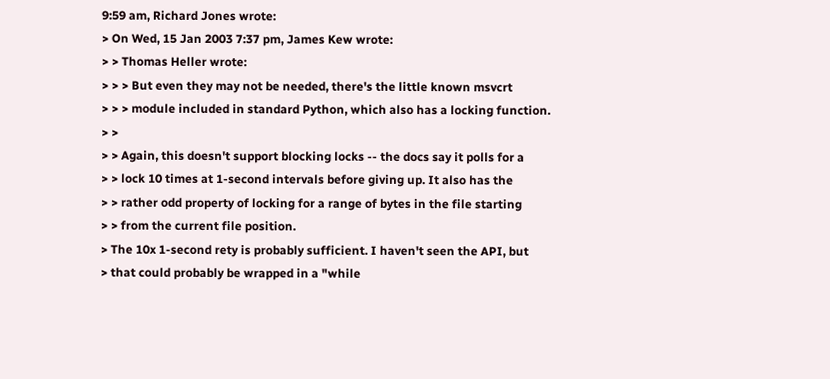9:59 am, Richard Jones wrote:
> On Wed, 15 Jan 2003 7:37 pm, James Kew wrote:
> > Thomas Heller wrote:
> > > But even they may not be needed, there's the little known msvcrt
> > > module included in standard Python, which also has a locking function.
> >
> > Again, this doesn't support blocking locks -- the docs say it polls for a
> > lock 10 times at 1-second intervals before giving up. It also has the
> > rather odd property of locking for a range of bytes in the file starting
> > from the current file position.
> The 10x 1-second rety is probably sufficient. I haven't seen the API, but
> that could probably be wrapped in a "while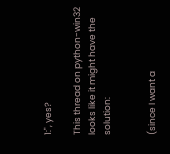1:", yes?

This thread on python-win32 looks like it might have the solution:


(since I want a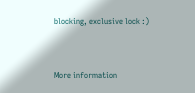blocking, exclusive lock :)


More information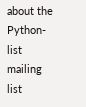about the Python-list mailing list